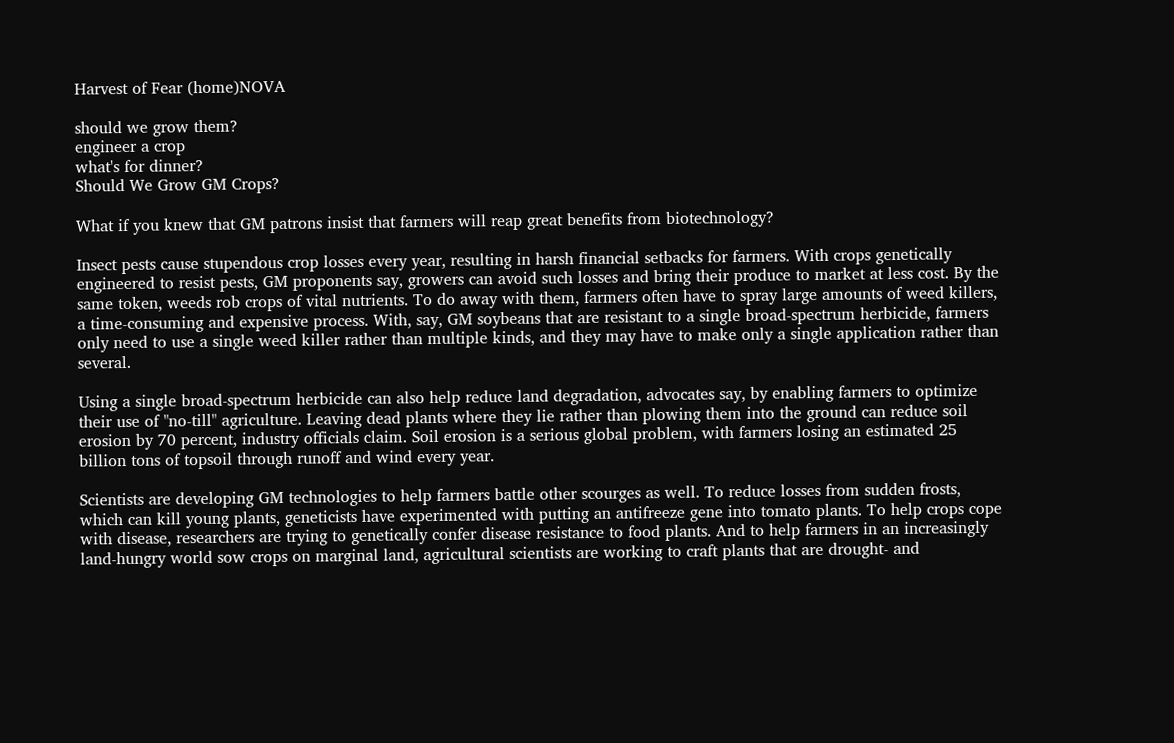Harvest of Fear (home)NOVA

should we grow them?
engineer a crop
what's for dinner?
Should We Grow GM Crops?

What if you knew that GM patrons insist that farmers will reap great benefits from biotechnology?

Insect pests cause stupendous crop losses every year, resulting in harsh financial setbacks for farmers. With crops genetically engineered to resist pests, GM proponents say, growers can avoid such losses and bring their produce to market at less cost. By the same token, weeds rob crops of vital nutrients. To do away with them, farmers often have to spray large amounts of weed killers, a time-consuming and expensive process. With, say, GM soybeans that are resistant to a single broad-spectrum herbicide, farmers only need to use a single weed killer rather than multiple kinds, and they may have to make only a single application rather than several.

Using a single broad-spectrum herbicide can also help reduce land degradation, advocates say, by enabling farmers to optimize their use of "no-till" agriculture. Leaving dead plants where they lie rather than plowing them into the ground can reduce soil erosion by 70 percent, industry officials claim. Soil erosion is a serious global problem, with farmers losing an estimated 25 billion tons of topsoil through runoff and wind every year.

Scientists are developing GM technologies to help farmers battle other scourges as well. To reduce losses from sudden frosts, which can kill young plants, geneticists have experimented with putting an antifreeze gene into tomato plants. To help crops cope with disease, researchers are trying to genetically confer disease resistance to food plants. And to help farmers in an increasingly land-hungry world sow crops on marginal land, agricultural scientists are working to craft plants that are drought- and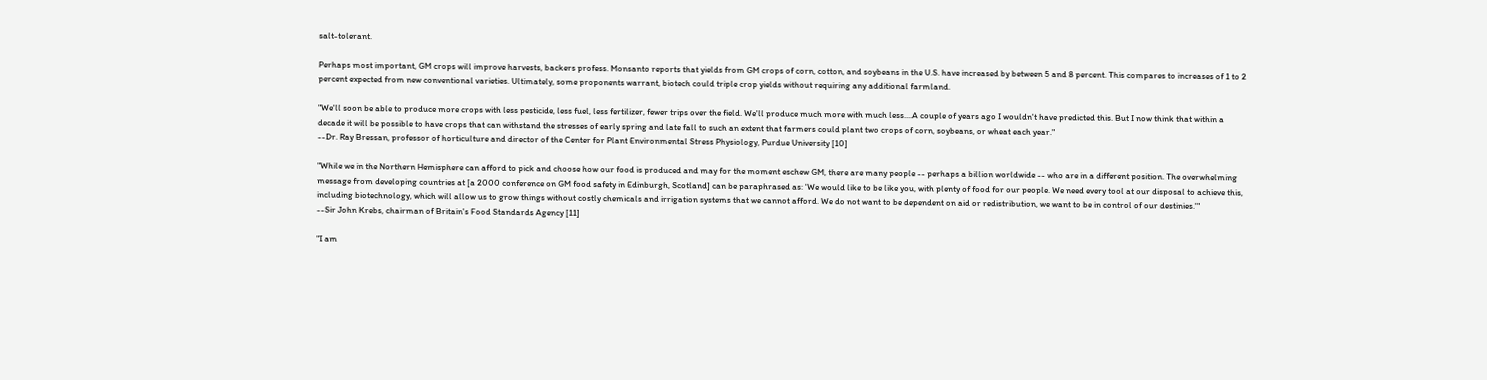salt-tolerant.

Perhaps most important, GM crops will improve harvests, backers profess. Monsanto reports that yields from GM crops of corn, cotton, and soybeans in the U.S. have increased by between 5 and 8 percent. This compares to increases of 1 to 2 percent expected from new conventional varieties. Ultimately, some proponents warrant, biotech could triple crop yields without requiring any additional farmland.

"We'll soon be able to produce more crops with less pesticide, less fuel, less fertilizer, fewer trips over the field. We'll produce much more with much less....A couple of years ago I wouldn't have predicted this. But I now think that within a decade it will be possible to have crops that can withstand the stresses of early spring and late fall to such an extent that farmers could plant two crops of corn, soybeans, or wheat each year."
--Dr. Ray Bressan, professor of horticulture and director of the Center for Plant Environmental Stress Physiology, Purdue University [10]

"While we in the Northern Hemisphere can afford to pick and choose how our food is produced and may for the moment eschew GM, there are many people -- perhaps a billion worldwide -- who are in a different position. The overwhelming message from developing countries at [a 2000 conference on GM food safety in Edinburgh, Scotland] can be paraphrased as: 'We would like to be like you, with plenty of food for our people. We need every tool at our disposal to achieve this, including biotechnology, which will allow us to grow things without costly chemicals and irrigation systems that we cannot afford. We do not want to be dependent on aid or redistribution, we want to be in control of our destinies.'"
--Sir John Krebs, chairman of Britain's Food Standards Agency [11]

"I am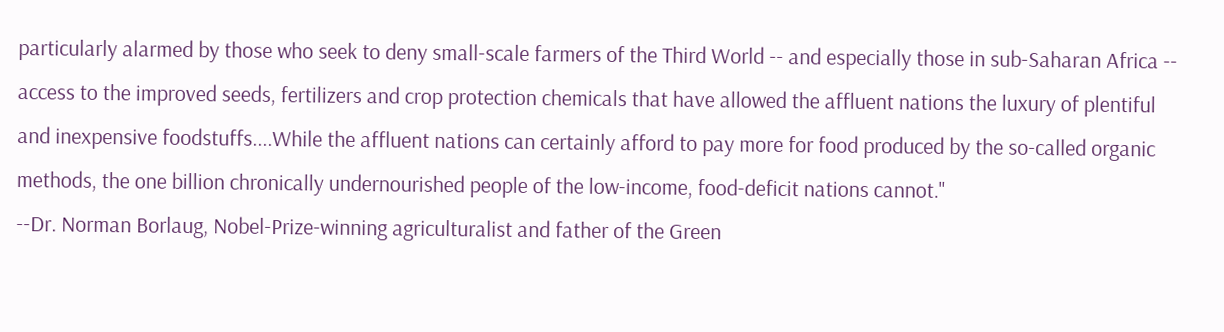particularly alarmed by those who seek to deny small-scale farmers of the Third World -- and especially those in sub-Saharan Africa -- access to the improved seeds, fertilizers and crop protection chemicals that have allowed the affluent nations the luxury of plentiful and inexpensive foodstuffs....While the affluent nations can certainly afford to pay more for food produced by the so-called organic methods, the one billion chronically undernourished people of the low-income, food-deficit nations cannot."
--Dr. Norman Borlaug, Nobel-Prize-winning agriculturalist and father of the Green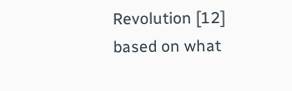Revolution [12]
based on what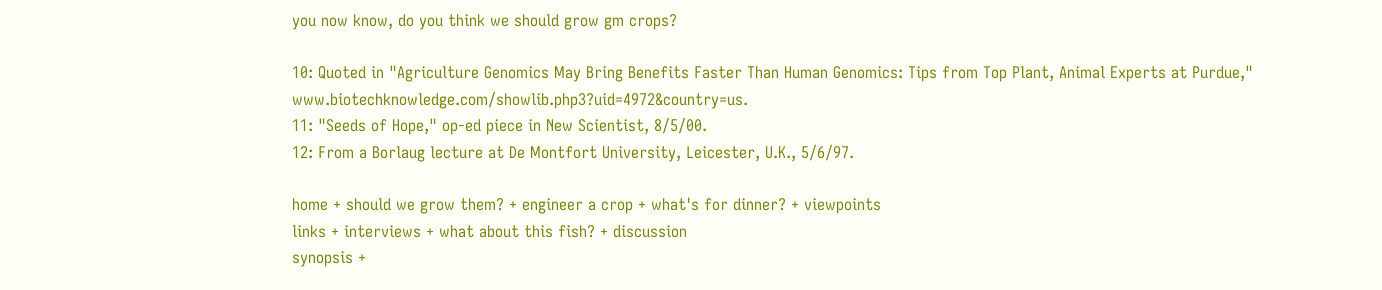you now know, do you think we should grow gm crops?

10: Quoted in "Agriculture Genomics May Bring Benefits Faster Than Human Genomics: Tips from Top Plant, Animal Experts at Purdue," www.biotechknowledge.com/showlib.php3?uid=4972&country=us.
11: "Seeds of Hope," op-ed piece in New Scientist, 8/5/00.
12: From a Borlaug lecture at De Montfort University, Leicester, U.K., 5/6/97.

home + should we grow them? + engineer a crop + what's for dinner? + viewpoints
links + interviews + what about this fish? + discussion
synopsis +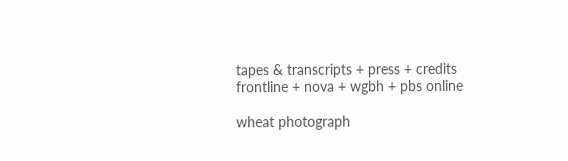tapes & transcripts + press + credits
frontline + nova + wgbh + pbs online

wheat photograph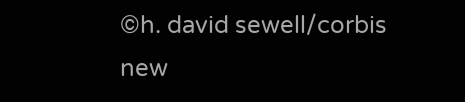©h. david sewell/corbis
new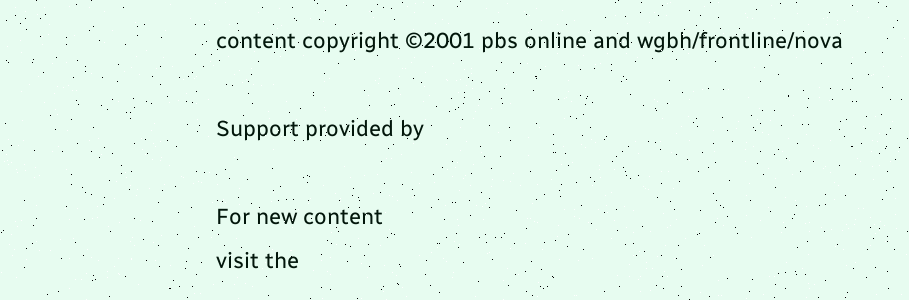content copyright ©2001 pbs online and wgbh/frontline/nova

Support provided by

For new content
visit the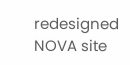redesigned
NOVA site